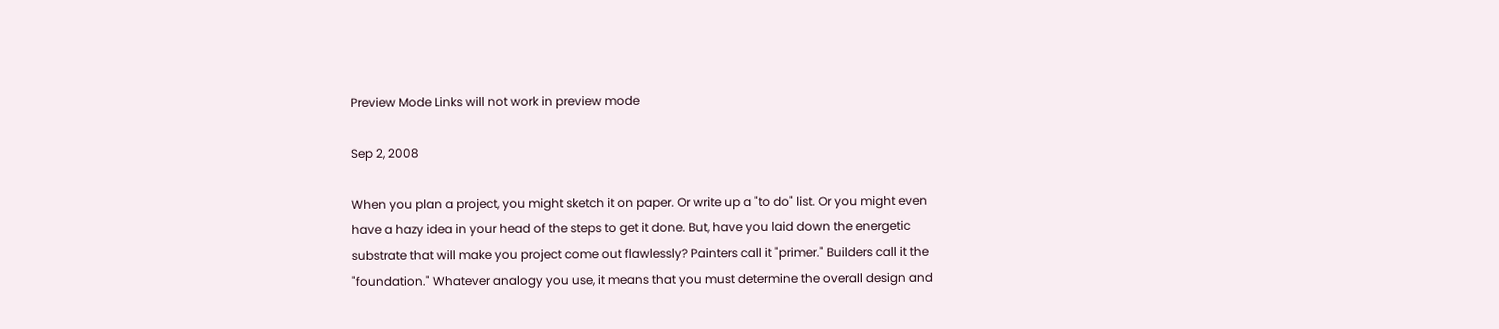Preview Mode Links will not work in preview mode

Sep 2, 2008

When you plan a project, you might sketch it on paper. Or write up a "to do" list. Or you might even have a hazy idea in your head of the steps to get it done. But, have you laid down the energetic substrate that will make you project come out flawlessly? Painters call it "primer." Builders call it the "foundation." Whatever analogy you use, it means that you must determine the overall design and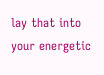lay that into your energetic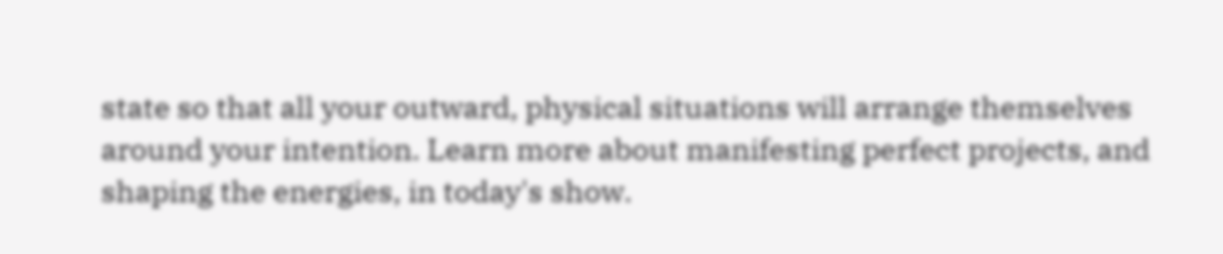state so that all your outward, physical situations will arrange themselves around your intention. Learn more about manifesting perfect projects, and shaping the energies, in today's show.